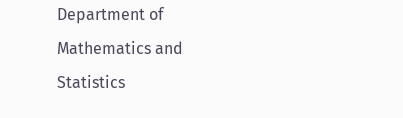Department of Mathematics and Statistics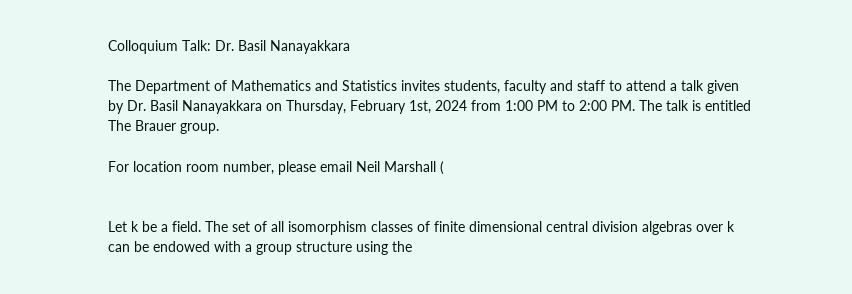Colloquium Talk: Dr. Basil Nanayakkara

The Department of Mathematics and Statistics invites students, faculty and staff to attend a talk given by Dr. Basil Nanayakkara on Thursday, February 1st, 2024 from 1:00 PM to 2:00 PM. The talk is entitled The Brauer group.

For location room number, please email Neil Marshall (


Let k be a field. The set of all isomorphism classes of finite dimensional central division algebras over k can be endowed with a group structure using the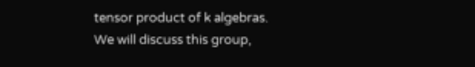tensor product of k algebras. We will discuss this group,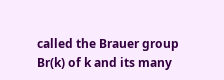called the Brauer group Br(k) of k and its many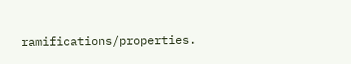ramifications/properties.